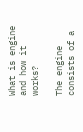What is engine and how it works?

The engine consists of a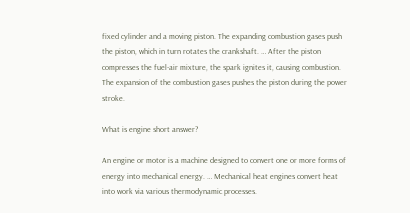fixed cylinder and a moving piston. The expanding combustion gases push the piston, which in turn rotates the crankshaft. … After the piston compresses the fuel-air mixture, the spark ignites it, causing combustion. The expansion of the combustion gases pushes the piston during the power stroke.

What is engine short answer?

An engine or motor is a machine designed to convert one or more forms of energy into mechanical energy. … Mechanical heat engines convert heat into work via various thermodynamic processes.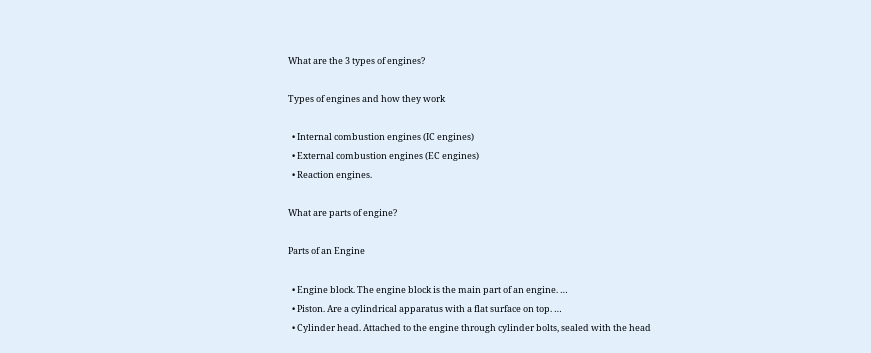What are the 3 types of engines?

Types of engines and how they work

  • Internal combustion engines (IC engines)
  • External combustion engines (EC engines)
  • Reaction engines.

What are parts of engine?

Parts of an Engine

  • Engine block. The engine block is the main part of an engine. …
  • Piston. Are a cylindrical apparatus with a flat surface on top. …
  • Cylinder head. Attached to the engine through cylinder bolts, sealed with the head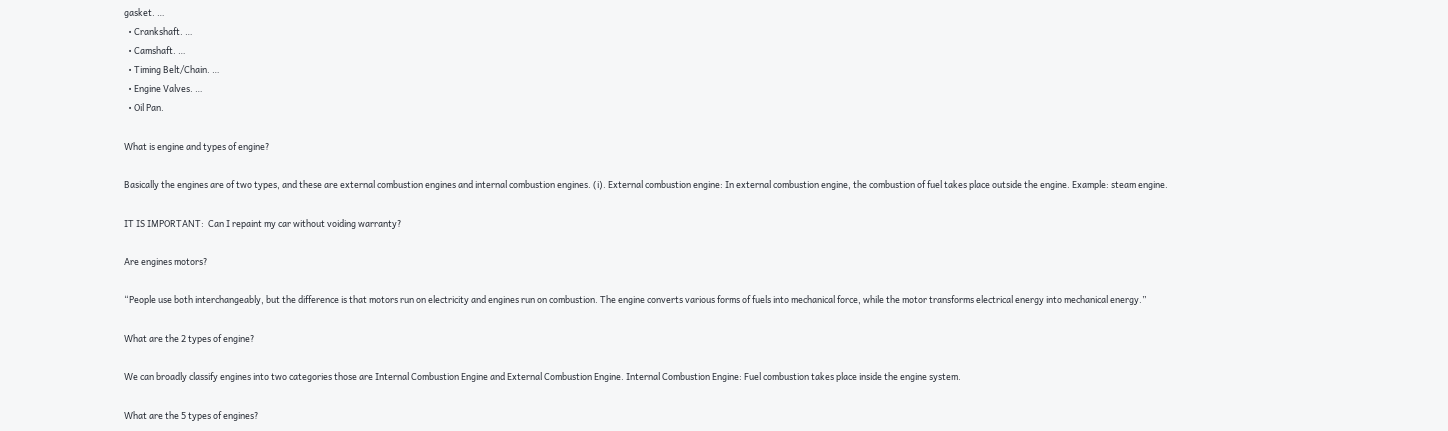gasket. …
  • Crankshaft. …
  • Camshaft. …
  • Timing Belt/Chain. …
  • Engine Valves. …
  • Oil Pan.

What is engine and types of engine?

Basically the engines are of two types, and these are external combustion engines and internal combustion engines. (i). External combustion engine: In external combustion engine, the combustion of fuel takes place outside the engine. Example: steam engine.

IT IS IMPORTANT:  Can I repaint my car without voiding warranty?

Are engines motors?

“People use both interchangeably, but the difference is that motors run on electricity and engines run on combustion. The engine converts various forms of fuels into mechanical force, while the motor transforms electrical energy into mechanical energy.”

What are the 2 types of engine?

We can broadly classify engines into two categories those are Internal Combustion Engine and External Combustion Engine. Internal Combustion Engine: Fuel combustion takes place inside the engine system.

What are the 5 types of engines?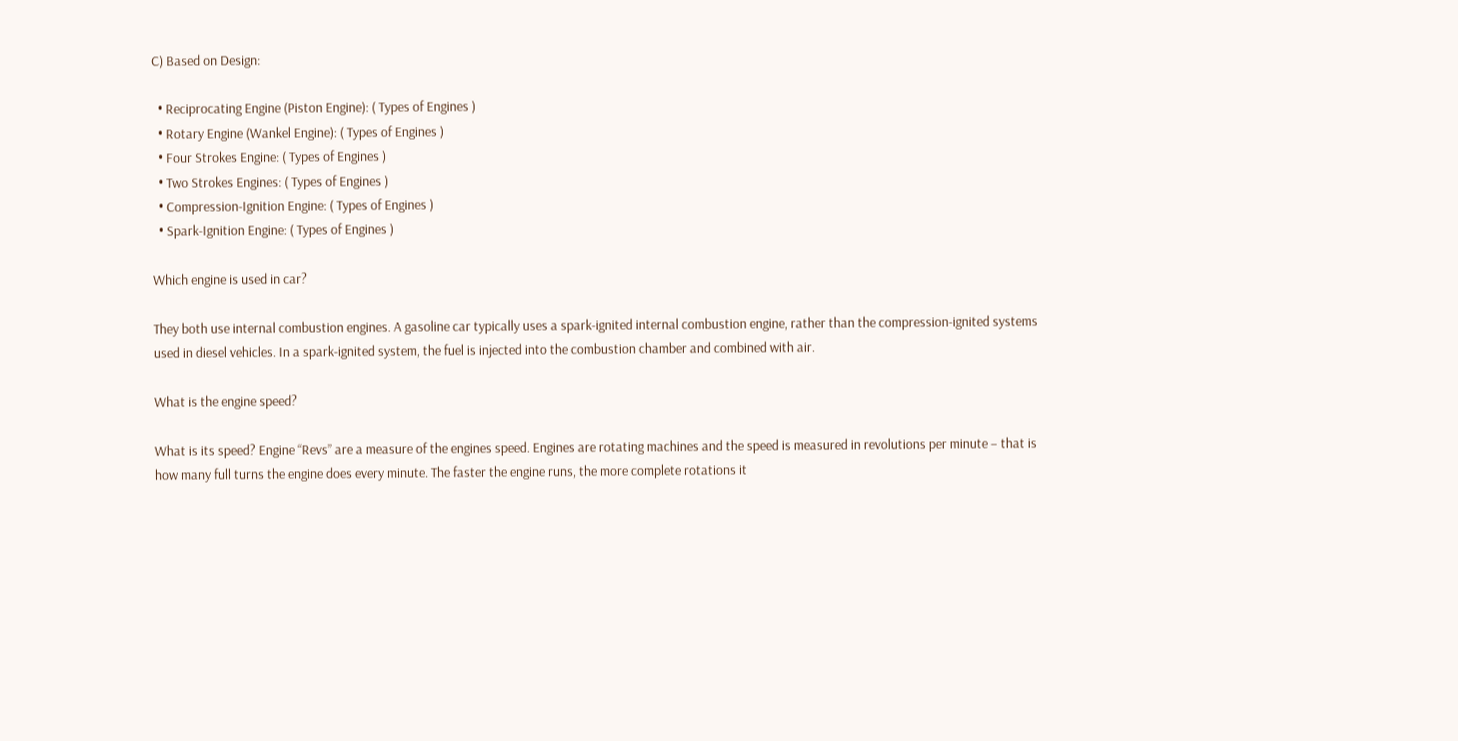C) Based on Design:

  • Reciprocating Engine (Piston Engine): ( Types of Engines )
  • Rotary Engine (Wankel Engine): ( Types of Engines )
  • Four Strokes Engine: ( Types of Engines )
  • Two Strokes Engines: ( Types of Engines )
  • Compression-Ignition Engine: ( Types of Engines )
  • Spark-Ignition Engine: ( Types of Engines )

Which engine is used in car?

They both use internal combustion engines. A gasoline car typically uses a spark-ignited internal combustion engine, rather than the compression-ignited systems used in diesel vehicles. In a spark-ignited system, the fuel is injected into the combustion chamber and combined with air.

What is the engine speed?

What is its speed? Engine “Revs” are a measure of the engines speed. Engines are rotating machines and the speed is measured in revolutions per minute – that is how many full turns the engine does every minute. The faster the engine runs, the more complete rotations it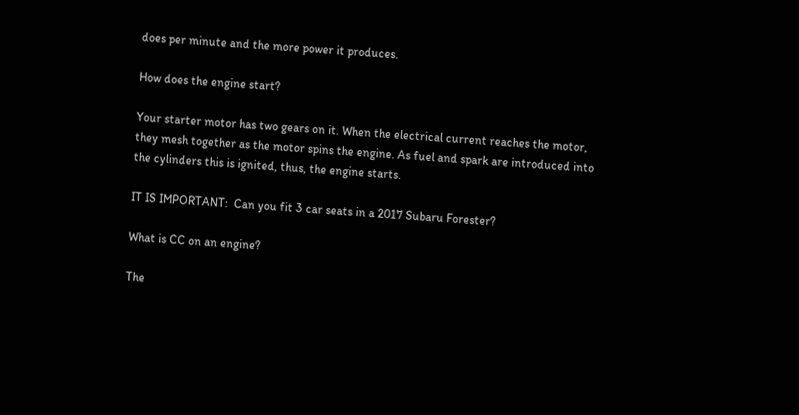does per minute and the more power it produces.

How does the engine start?

Your starter motor has two gears on it. When the electrical current reaches the motor, they mesh together as the motor spins the engine. As fuel and spark are introduced into the cylinders this is ignited, thus, the engine starts.

IT IS IMPORTANT:  Can you fit 3 car seats in a 2017 Subaru Forester?

What is CC on an engine?

The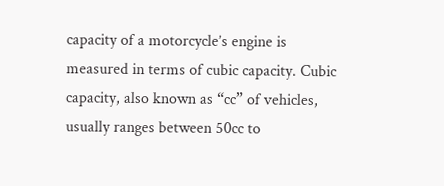capacity of a motorcycle’s engine is measured in terms of cubic capacity. Cubic capacity, also known as “cc” of vehicles, usually ranges between 50cc to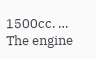1500cc. … The engine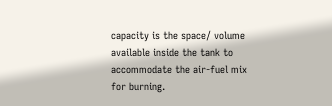capacity is the space/ volume available inside the tank to accommodate the air-fuel mix for burning.